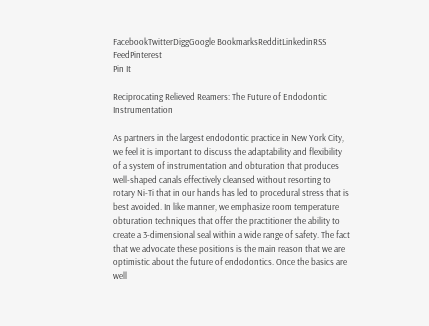FacebookTwitterDiggGoogle BookmarksRedditLinkedinRSS FeedPinterest
Pin It

Reciprocating Relieved Reamers: The Future of Endodontic Instrumentation

As partners in the largest endodontic practice in New York City, we feel it is important to discuss the adaptability and flexibility of a system of instrumentation and obturation that produces well-shaped canals effectively cleansed without resorting to rotary Ni-Ti that in our hands has led to procedural stress that is best avoided. In like manner, we emphasize room temperature obturation techniques that offer the practitioner the ability to create a 3-dimensional seal within a wide range of safety. The fact that we advocate these positions is the main reason that we are optimistic about the future of endodontics. Once the basics are well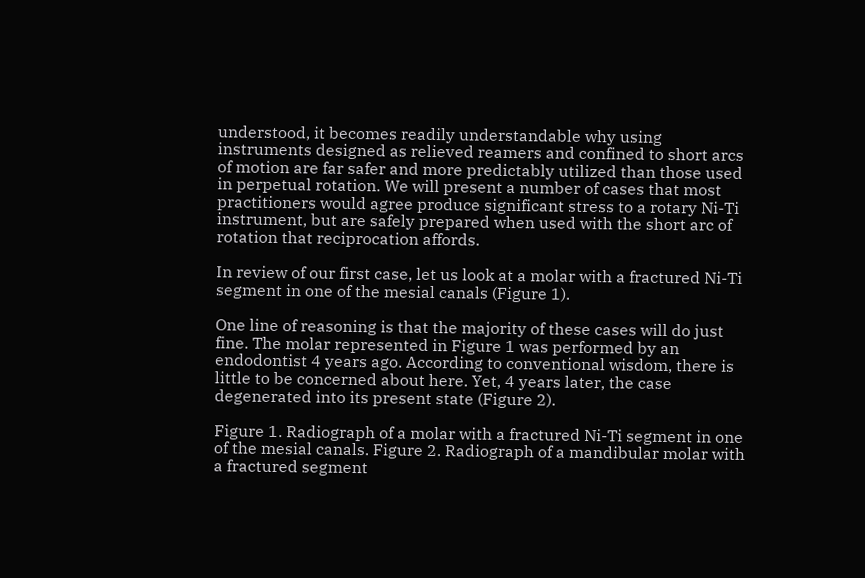understood, it becomes readily understandable why using instruments designed as relieved reamers and confined to short arcs of motion are far safer and more predictably utilized than those used in perpetual rotation. We will present a number of cases that most practitioners would agree produce significant stress to a rotary Ni-Ti instrument, but are safely prepared when used with the short arc of rotation that reciprocation affords.

In review of our first case, let us look at a molar with a fractured Ni-Ti segment in one of the mesial canals (Figure 1).

One line of reasoning is that the majority of these cases will do just fine. The molar represented in Figure 1 was performed by an endodontist 4 years ago. According to conventional wisdom, there is little to be concerned about here. Yet, 4 years later, the case degenerated into its present state (Figure 2).

Figure 1. Radiograph of a molar with a fractured Ni-Ti segment in one of the mesial canals. Figure 2. Radiograph of a mandibular molar with a fractured segment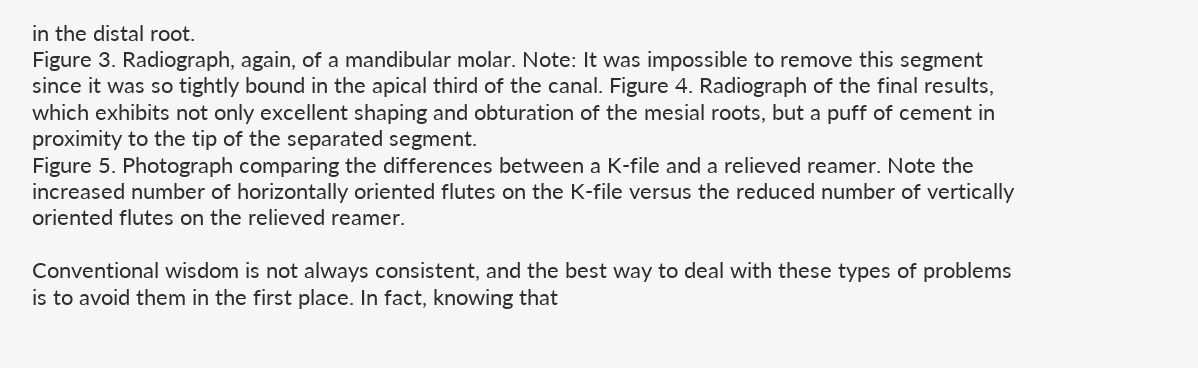in the distal root.
Figure 3. Radiograph, again, of a mandibular molar. Note: It was impossible to remove this segment since it was so tightly bound in the apical third of the canal. Figure 4. Radiograph of the final results, which exhibits not only excellent shaping and obturation of the mesial roots, but a puff of cement in proximity to the tip of the separated segment.
Figure 5. Photograph comparing the differences between a K-file and a relieved reamer. Note the increased number of horizontally oriented flutes on the K-file versus the reduced number of vertically oriented flutes on the relieved reamer.

Conventional wisdom is not always consistent, and the best way to deal with these types of problems is to avoid them in the first place. In fact, knowing that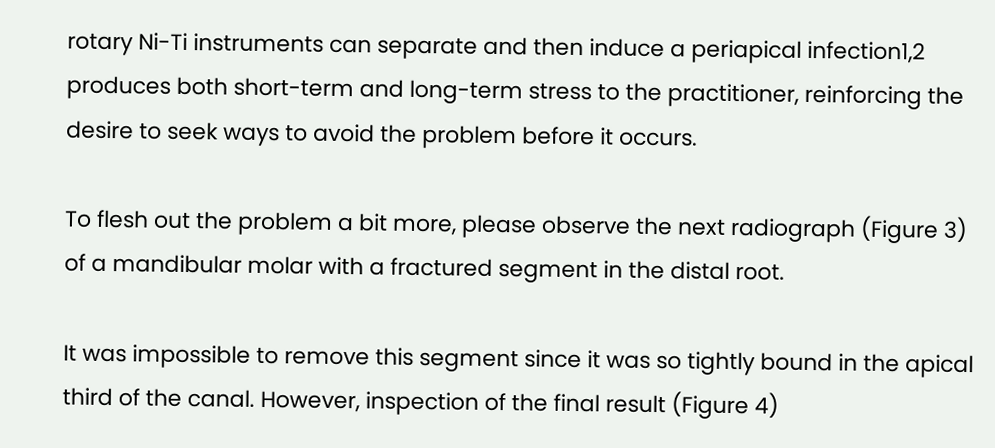rotary Ni-Ti instruments can separate and then induce a periapical infection1,2 produces both short-term and long-term stress to the practitioner, reinforcing the desire to seek ways to avoid the problem before it occurs.

To flesh out the problem a bit more, please observe the next radiograph (Figure 3) of a mandibular molar with a fractured segment in the distal root.

It was impossible to remove this segment since it was so tightly bound in the apical third of the canal. However, inspection of the final result (Figure 4)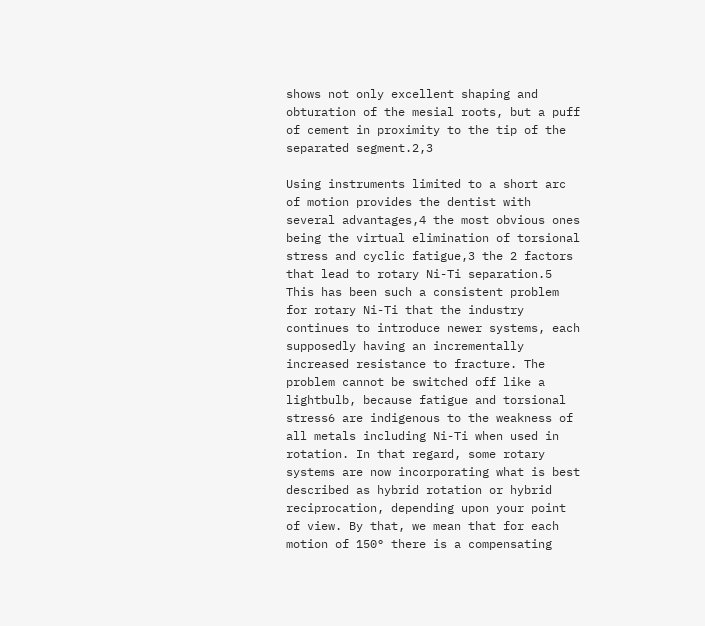shows not only excellent shaping and obturation of the mesial roots, but a puff of cement in proximity to the tip of the separated segment.2,3

Using instruments limited to a short arc of motion provides the dentist with several advantages,4 the most obvious ones being the virtual elimination of torsional stress and cyclic fatigue,3 the 2 factors that lead to rotary Ni-Ti separation.5 This has been such a consistent problem for rotary Ni-Ti that the industry continues to introduce newer systems, each supposedly having an incrementally increased resistance to fracture. The problem cannot be switched off like a lightbulb, because fatigue and torsional stress6 are indigenous to the weakness of all metals including Ni-Ti when used in rotation. In that regard, some rotary systems are now incorporating what is best described as hybrid rotation or hybrid reciprocation, depending upon your point of view. By that, we mean that for each motion of 150° there is a compensating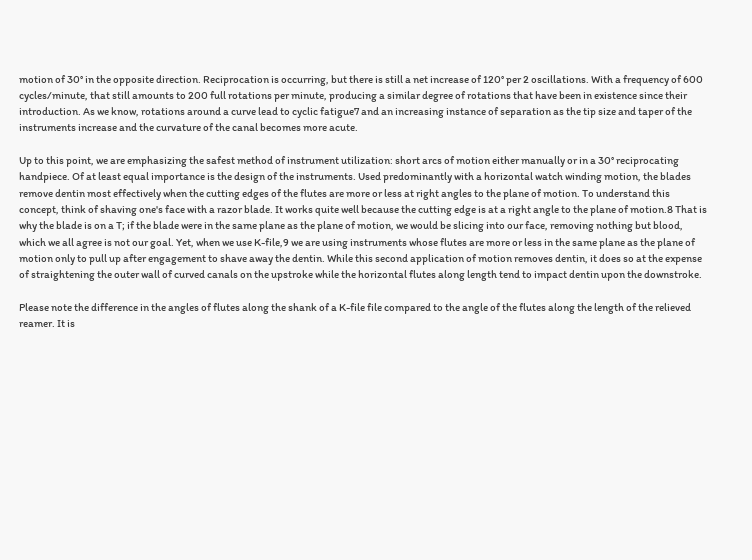motion of 30° in the opposite direction. Reciprocation is occurring, but there is still a net increase of 120° per 2 oscillations. With a frequency of 600 cycles/minute, that still amounts to 200 full rotations per minute, producing a similar degree of rotations that have been in existence since their introduction. As we know, rotations around a curve lead to cyclic fatigue7 and an increasing instance of separation as the tip size and taper of the instruments increase and the curvature of the canal becomes more acute.

Up to this point, we are emphasizing the safest method of instrument utilization: short arcs of motion either manually or in a 30° reciprocating handpiece. Of at least equal importance is the design of the instruments. Used predominantly with a horizontal watch winding motion, the blades remove dentin most effectively when the cutting edges of the flutes are more or less at right angles to the plane of motion. To understand this concept, think of shaving one's face with a razor blade. It works quite well because the cutting edge is at a right angle to the plane of motion.8 That is why the blade is on a T; if the blade were in the same plane as the plane of motion, we would be slicing into our face, removing nothing but blood, which we all agree is not our goal. Yet, when we use K-file,9 we are using instruments whose flutes are more or less in the same plane as the plane of motion only to pull up after engagement to shave away the dentin. While this second application of motion removes dentin, it does so at the expense of straightening the outer wall of curved canals on the upstroke while the horizontal flutes along length tend to impact dentin upon the downstroke.

Please note the difference in the angles of flutes along the shank of a K-file file compared to the angle of the flutes along the length of the relieved reamer. It is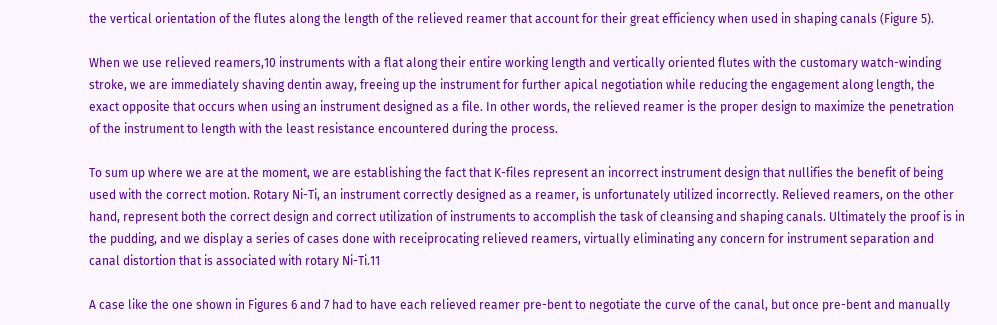the vertical orientation of the flutes along the length of the relieved reamer that account for their great efficiency when used in shaping canals (Figure 5).

When we use relieved reamers,10 instruments with a flat along their entire working length and vertically oriented flutes with the customary watch-winding stroke, we are immediately shaving dentin away, freeing up the instrument for further apical negotiation while reducing the engagement along length, the exact opposite that occurs when using an instrument designed as a file. In other words, the relieved reamer is the proper design to maximize the penetration of the instrument to length with the least resistance encountered during the process.

To sum up where we are at the moment, we are establishing the fact that K-files represent an incorrect instrument design that nullifies the benefit of being used with the correct motion. Rotary Ni-Ti, an instrument correctly designed as a reamer, is unfortunately utilized incorrectly. Relieved reamers, on the other hand, represent both the correct design and correct utilization of instruments to accomplish the task of cleansing and shaping canals. Ultimately the proof is in the pudding, and we display a series of cases done with receiprocating relieved reamers, virtually eliminating any concern for instrument separation and canal distortion that is associated with rotary Ni-Ti.11

A case like the one shown in Figures 6 and 7 had to have each relieved reamer pre-bent to negotiate the curve of the canal, but once pre-bent and manually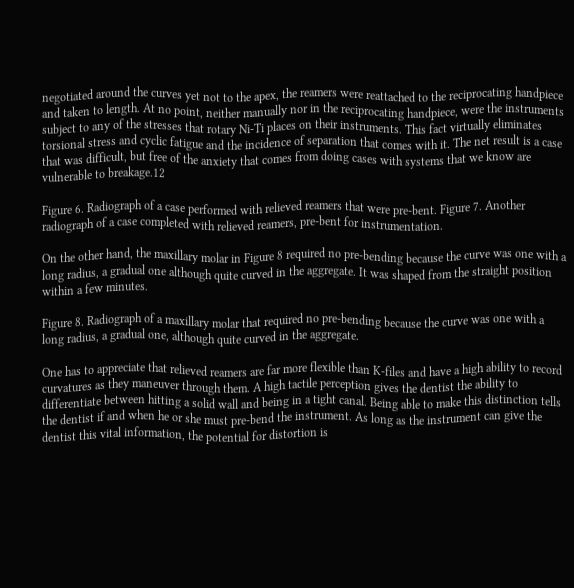negotiated around the curves yet not to the apex, the reamers were reattached to the reciprocating handpiece and taken to length. At no point, neither manually nor in the reciprocating handpiece, were the instruments subject to any of the stresses that rotary Ni-Ti places on their instruments. This fact virtually eliminates torsional stress and cyclic fatigue and the incidence of separation that comes with it. The net result is a case that was difficult, but free of the anxiety that comes from doing cases with systems that we know are vulnerable to breakage.12

Figure 6. Radiograph of a case performed with relieved reamers that were pre-bent. Figure 7. Another radiograph of a case completed with relieved reamers, pre-bent for instrumentation.

On the other hand, the maxillary molar in Figure 8 required no pre-bending because the curve was one with a long radius, a gradual one although quite curved in the aggregate. It was shaped from the straight position within a few minutes.

Figure 8. Radiograph of a maxillary molar that required no pre-bending because the curve was one with a long radius, a gradual one, although quite curved in the aggregate.

One has to appreciate that relieved reamers are far more flexible than K-files and have a high ability to record curvatures as they maneuver through them. A high tactile perception gives the dentist the ability to differentiate between hitting a solid wall and being in a tight canal. Being able to make this distinction tells the dentist if and when he or she must pre-bend the instrument. As long as the instrument can give the dentist this vital information, the potential for distortion is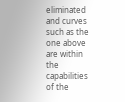eliminated and curves such as the one above are within the capabilities of the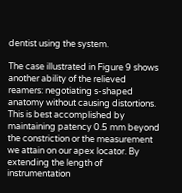dentist using the system.

The case illustrated in Figure 9 shows another ability of the relieved reamers: negotiating s-shaped anatomy without causing distortions. This is best accomplished by maintaining patency 0.5 mm beyond the constriction or the measurement we attain on our apex locator. By extending the length of instrumentation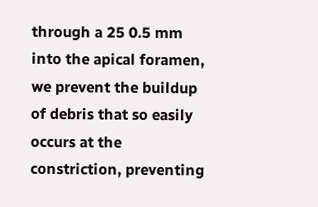through a 25 0.5 mm into the apical foramen, we prevent the buildup of debris that so easily occurs at the constriction, preventing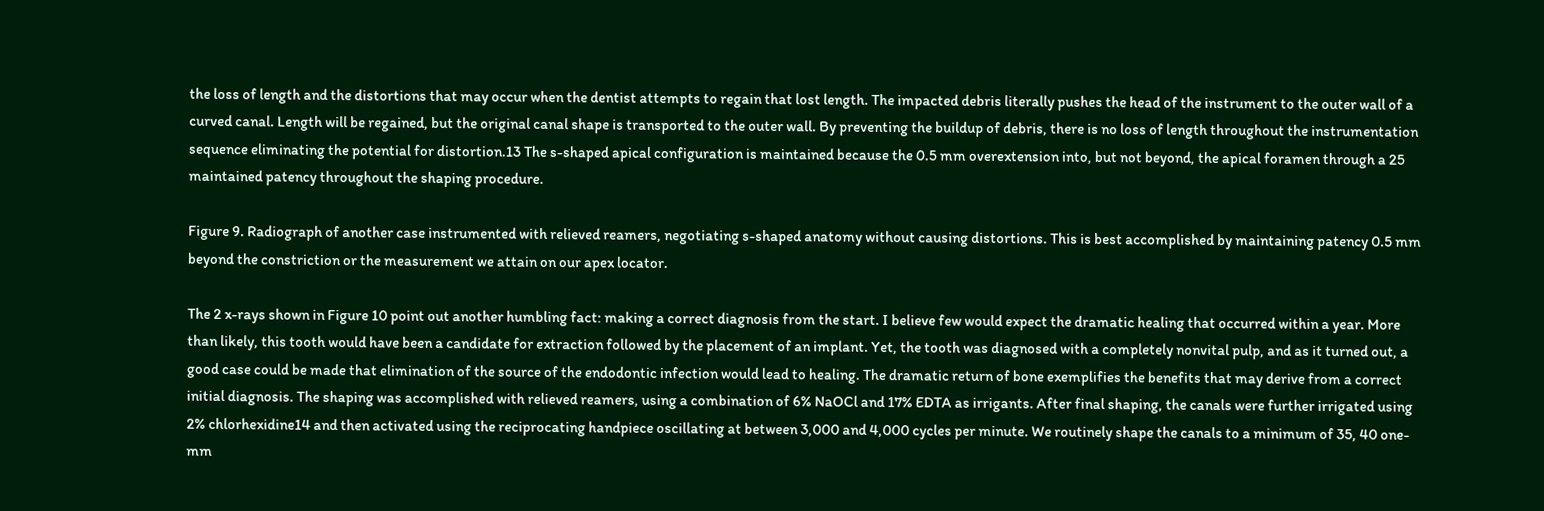the loss of length and the distortions that may occur when the dentist attempts to regain that lost length. The impacted debris literally pushes the head of the instrument to the outer wall of a curved canal. Length will be regained, but the original canal shape is transported to the outer wall. By preventing the buildup of debris, there is no loss of length throughout the instrumentation sequence eliminating the potential for distortion.13 The s-shaped apical configuration is maintained because the 0.5 mm overextension into, but not beyond, the apical foramen through a 25 maintained patency throughout the shaping procedure.

Figure 9. Radiograph of another case instrumented with relieved reamers, negotiating s-shaped anatomy without causing distortions. This is best accomplished by maintaining patency 0.5 mm beyond the constriction or the measurement we attain on our apex locator.

The 2 x-rays shown in Figure 10 point out another humbling fact: making a correct diagnosis from the start. I believe few would expect the dramatic healing that occurred within a year. More than likely, this tooth would have been a candidate for extraction followed by the placement of an implant. Yet, the tooth was diagnosed with a completely nonvital pulp, and as it turned out, a good case could be made that elimination of the source of the endodontic infection would lead to healing. The dramatic return of bone exemplifies the benefits that may derive from a correct initial diagnosis. The shaping was accomplished with relieved reamers, using a combination of 6% NaOCl and 17% EDTA as irrigants. After final shaping, the canals were further irrigated using 2% chlorhexidine14 and then activated using the reciprocating handpiece oscillating at between 3,000 and 4,000 cycles per minute. We routinely shape the canals to a minimum of 35, 40 one-mm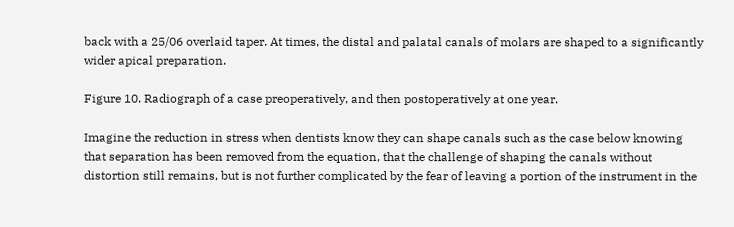back with a 25/06 overlaid taper. At times, the distal and palatal canals of molars are shaped to a significantly wider apical preparation.

Figure 10. Radiograph of a case preoperatively, and then postoperatively at one year.

Imagine the reduction in stress when dentists know they can shape canals such as the case below knowing that separation has been removed from the equation, that the challenge of shaping the canals without distortion still remains, but is not further complicated by the fear of leaving a portion of the instrument in the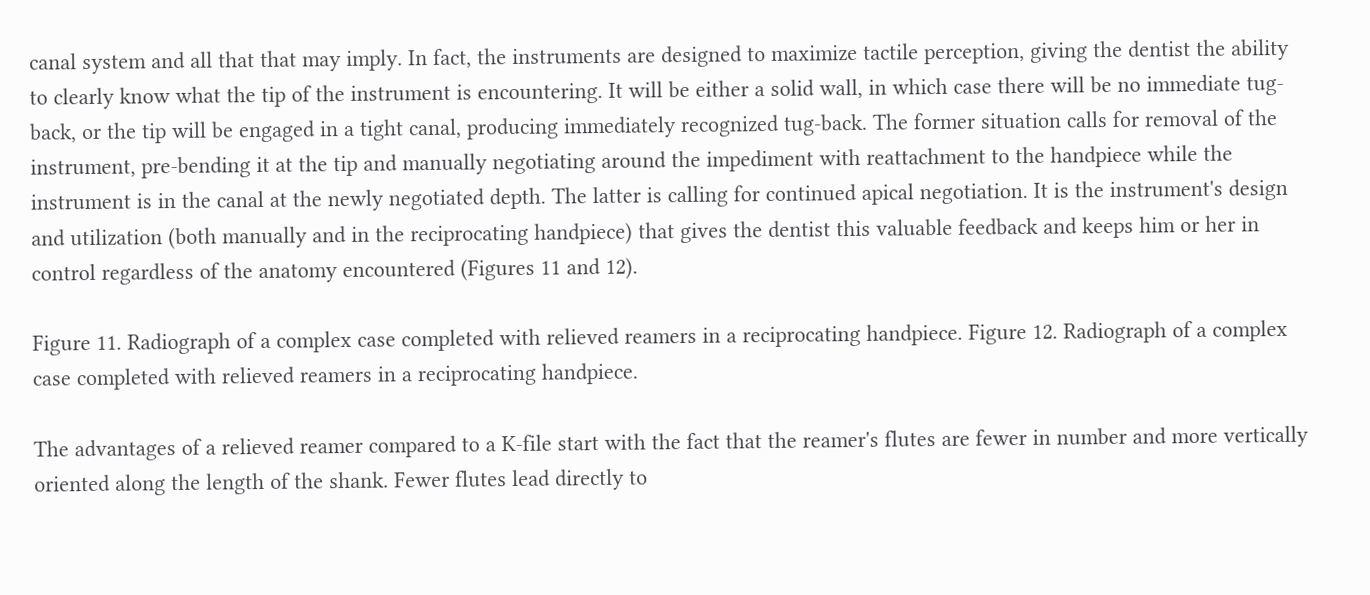canal system and all that that may imply. In fact, the instruments are designed to maximize tactile perception, giving the dentist the ability to clearly know what the tip of the instrument is encountering. It will be either a solid wall, in which case there will be no immediate tug-back, or the tip will be engaged in a tight canal, producing immediately recognized tug-back. The former situation calls for removal of the instrument, pre-bending it at the tip and manually negotiating around the impediment with reattachment to the handpiece while the instrument is in the canal at the newly negotiated depth. The latter is calling for continued apical negotiation. It is the instrument's design and utilization (both manually and in the reciprocating handpiece) that gives the dentist this valuable feedback and keeps him or her in control regardless of the anatomy encountered (Figures 11 and 12).

Figure 11. Radiograph of a complex case completed with relieved reamers in a reciprocating handpiece. Figure 12. Radiograph of a complex case completed with relieved reamers in a reciprocating handpiece.

The advantages of a relieved reamer compared to a K-file start with the fact that the reamer's flutes are fewer in number and more vertically oriented along the length of the shank. Fewer flutes lead directly to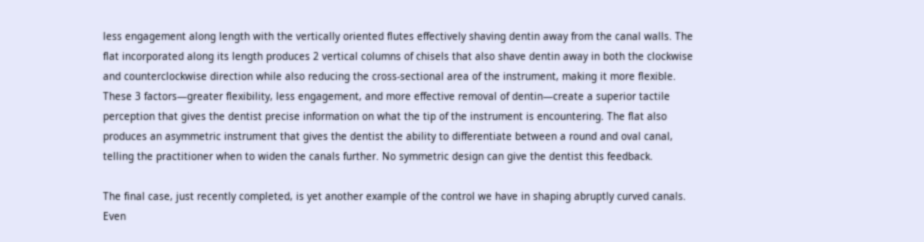less engagement along length with the vertically oriented flutes effectively shaving dentin away from the canal walls. The flat incorporated along its length produces 2 vertical columns of chisels that also shave dentin away in both the clockwise and counterclockwise direction while also reducing the cross-sectional area of the instrument, making it more flexible. These 3 factors—greater flexibility, less engagement, and more effective removal of dentin—create a superior tactile perception that gives the dentist precise information on what the tip of the instrument is encountering. The flat also produces an asymmetric instrument that gives the dentist the ability to differentiate between a round and oval canal, telling the practitioner when to widen the canals further. No symmetric design can give the dentist this feedback.

The final case, just recently completed, is yet another example of the control we have in shaping abruptly curved canals. Even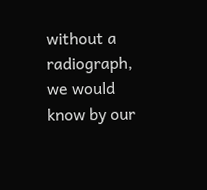without a radiograph, we would know by our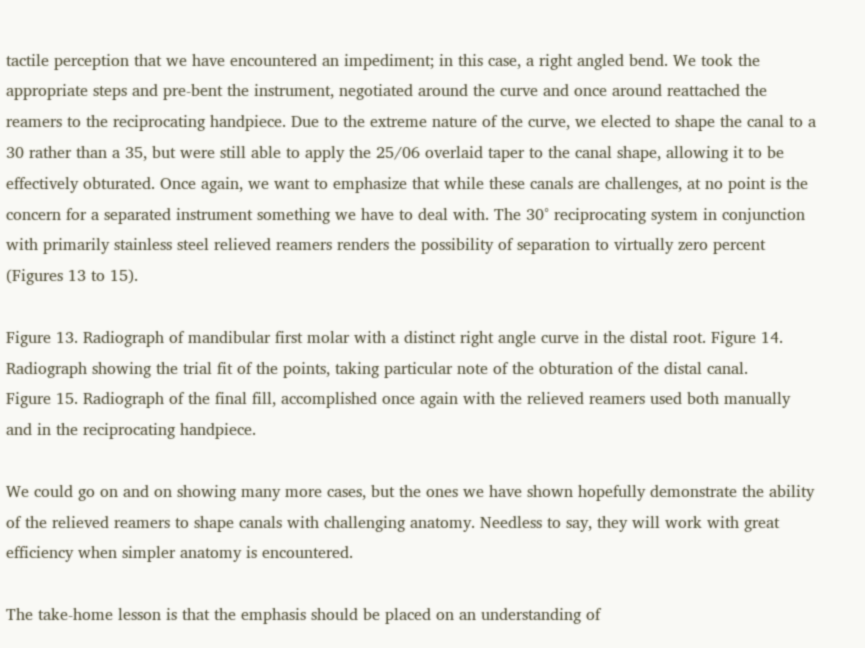tactile perception that we have encountered an impediment; in this case, a right angled bend. We took the appropriate steps and pre-bent the instrument, negotiated around the curve and once around reattached the reamers to the reciprocating handpiece. Due to the extreme nature of the curve, we elected to shape the canal to a 30 rather than a 35, but were still able to apply the 25/06 overlaid taper to the canal shape, allowing it to be effectively obturated. Once again, we want to emphasize that while these canals are challenges, at no point is the concern for a separated instrument something we have to deal with. The 30° reciprocating system in conjunction with primarily stainless steel relieved reamers renders the possibility of separation to virtually zero percent (Figures 13 to 15).

Figure 13. Radiograph of mandibular first molar with a distinct right angle curve in the distal root. Figure 14. Radiograph showing the trial fit of the points, taking particular note of the obturation of the distal canal.
Figure 15. Radiograph of the final fill, accomplished once again with the relieved reamers used both manually and in the reciprocating handpiece.

We could go on and on showing many more cases, but the ones we have shown hopefully demonstrate the ability of the relieved reamers to shape canals with challenging anatomy. Needless to say, they will work with great efficiency when simpler anatomy is encountered.

The take-home lesson is that the emphasis should be placed on an understanding of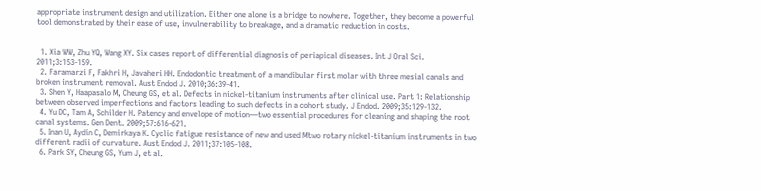appropriate instrument design and utilization. Either one alone is a bridge to nowhere. Together, they become a powerful tool demonstrated by their ease of use, invulnerability to breakage, and a dramatic reduction in costs.


  1. Xia WW, Zhu YQ, Wang XY. Six cases report of differential diagnosis of periapical diseases. Int J Oral Sci. 2011;3:153-159.
  2. Faramarzi F, Fakhri H, Javaheri HH. Endodontic treatment of a mandibular first molar with three mesial canals and broken instrument removal. Aust Endod J. 2010;36:39-41.
  3. Shen Y, Haapasalo M, Cheung GS, et al. Defects in nickel-titanium instruments after clinical use. Part 1: Relationship between observed imperfections and factors leading to such defects in a cohort study. J Endod. 2009;35:129-132.
  4. Yu DC, Tam A, Schilder H. Patency and envelope of motion—two essential procedures for cleaning and shaping the root canal systems. Gen Dent. 2009;57:616-621.
  5. Inan U, Aydin C, Demirkaya K. Cyclic fatigue resistance of new and used Mtwo rotary nickel-titanium instruments in two different radii of curvature. Aust Endod J. 2011;37:105-108.
  6. Park SY, Cheung GS, Yum J, et al.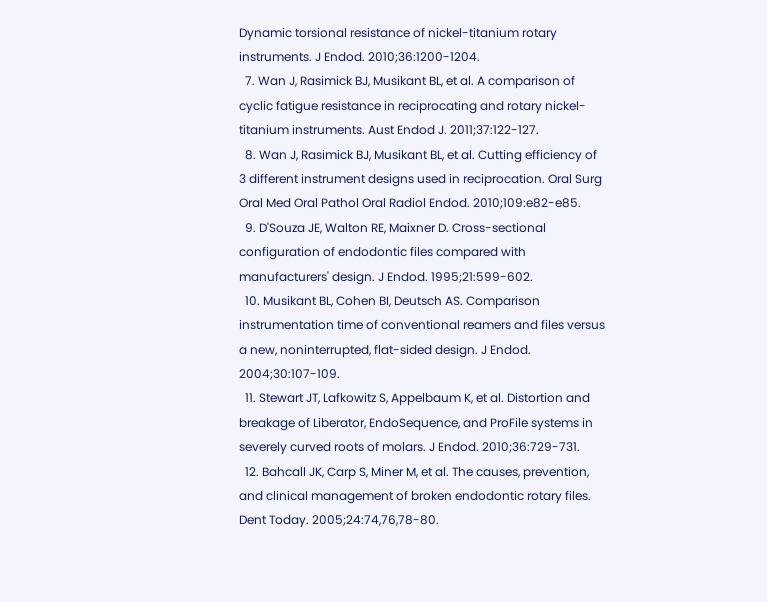Dynamic torsional resistance of nickel-titanium rotary instruments. J Endod. 2010;36:1200-1204.
  7. Wan J, Rasimick BJ, Musikant BL, et al. A comparison of cyclic fatigue resistance in reciprocating and rotary nickel-titanium instruments. Aust Endod J. 2011;37:122-127.
  8. Wan J, Rasimick BJ, Musikant BL, et al. Cutting efficiency of 3 different instrument designs used in reciprocation. Oral Surg Oral Med Oral Pathol Oral Radiol Endod. 2010;109:e82-e85.
  9. D'Souza JE, Walton RE, Maixner D. Cross-sectional configuration of endodontic files compared with manufacturers' design. J Endod. 1995;21:599-602.
  10. Musikant BL, Cohen BI, Deutsch AS. Comparison instrumentation time of conventional reamers and files versus a new, noninterrupted, flat-sided design. J Endod. 2004;30:107-109.
  11. Stewart JT, Lafkowitz S, Appelbaum K, et al. Distortion and breakage of Liberator, EndoSequence, and ProFile systems in severely curved roots of molars. J Endod. 2010;36:729-731.
  12. Bahcall JK, Carp S, Miner M, et al. The causes, prevention, and clinical management of broken endodontic rotary files. Dent Today. 2005;24:74,76,78-80.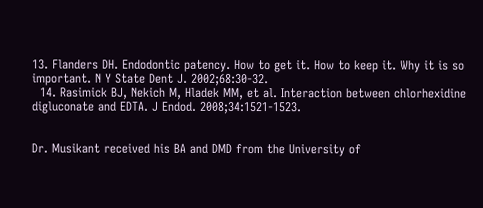13. Flanders DH. Endodontic patency. How to get it. How to keep it. Why it is so important. N Y State Dent J. 2002;68:30-32.
  14. Rasimick BJ, Nekich M, Hladek MM, et al. Interaction between chlorhexidine digluconate and EDTA. J Endod. 2008;34:1521-1523.


Dr. Musikant received his BA and DMD from the University of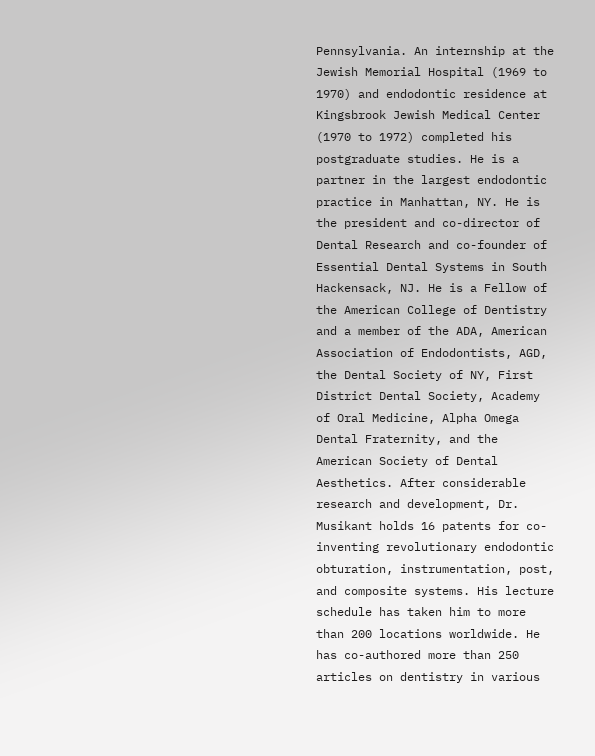Pennsylvania. An internship at the Jewish Memorial Hospital (1969 to 1970) and endodontic residence at Kingsbrook Jewish Medical Center (1970 to 1972) completed his postgraduate studies. He is a partner in the largest endodontic practice in Manhattan, NY. He is the president and co-director of Dental Research and co-founder of Essential Dental Systems in South Hackensack, NJ. He is a Fellow of the American College of Dentistry and a member of the ADA, American Association of Endodontists, AGD, the Dental Society of NY, First District Dental Society, Academy of Oral Medicine, Alpha Omega Dental Fraternity, and the American Society of Dental Aesthetics. After considerable research and development, Dr. Musikant holds 16 patents for co-inventing revolutionary endodontic obturation, instrumentation, post, and composite systems. His lecture schedule has taken him to more than 200 locations worldwide. He has co-authored more than 250 articles on dentistry in various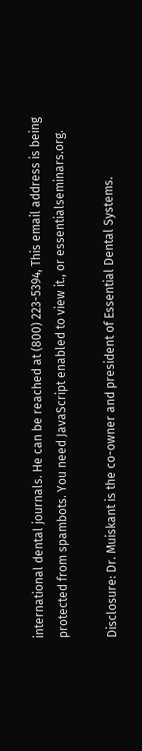international dental journals. He can be reached at (800) 223-5394, This email address is being protected from spambots. You need JavaScript enabled to view it., or essentialseminars.org.

Disclosure: Dr. Muiskant is the co-owner and president of Essential Dental Systems.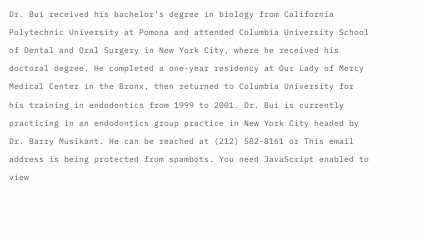Dr. Bui received his bachelor's degree in biology from California Polytechnic University at Pomona and attended Columbia University School of Dental and Oral Surgery in New York City, where he received his doctoral degree. He completed a one-year residency at Our Lady of Mercy Medical Center in the Bronx, then returned to Columbia University for his training in endodontics from 1999 to 2001. Dr. Bui is currently practicing in an endodontics group practice in New York City headed by Dr. Barry Musikant. He can be reached at (212) 582-8161 or This email address is being protected from spambots. You need JavaScript enabled to view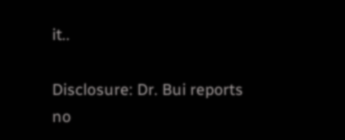it..

Disclosure: Dr. Bui reports no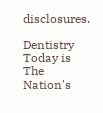disclosures.

Dentistry Today is The Nation's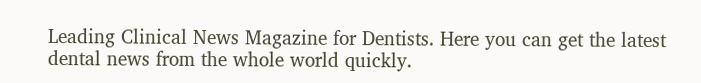Leading Clinical News Magazine for Dentists. Here you can get the latest dental news from the whole world quickly.